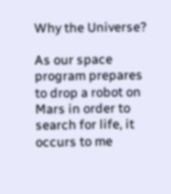Why the Universe?

As our space program prepares to drop a robot on Mars in order to search for life, it occurs to me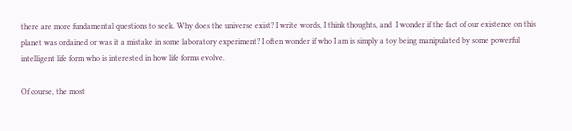there are more fundamental questions to seek. Why does the universe exist? I write words, I think thoughts, and  I wonder if the fact of our existence on this planet was ordained or was it a mistake in some laboratory experiment? I often wonder if who I am is simply a toy being manipulated by some powerful intelligent life form who is interested in how life forms evolve.

Of course, the most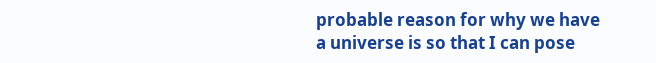probable reason for why we have a universe is so that I can pose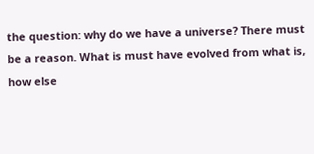the question: why do we have a universe? There must be a reason. What is must have evolved from what is, how else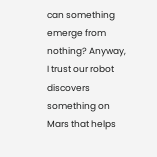can something emerge from nothing? Anyway, I trust our robot discovers something on Mars that helps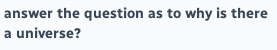answer the question as to why is there a universe?